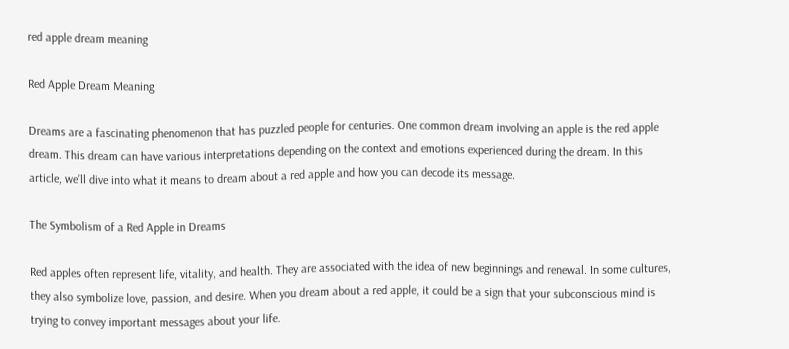red apple dream meaning

Red Apple Dream Meaning

Dreams are a fascinating phenomenon that has puzzled people for centuries. One common dream involving an apple is the red apple dream. This dream can have various interpretations depending on the context and emotions experienced during the dream. In this article, we’ll dive into what it means to dream about a red apple and how you can decode its message.

The Symbolism of a Red Apple in Dreams

Red apples often represent life, vitality, and health. They are associated with the idea of new beginnings and renewal. In some cultures, they also symbolize love, passion, and desire. When you dream about a red apple, it could be a sign that your subconscious mind is trying to convey important messages about your life.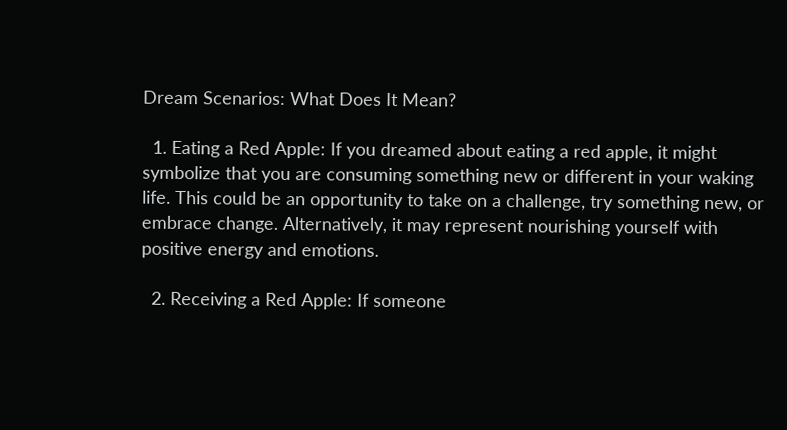Dream Scenarios: What Does It Mean?

  1. Eating a Red Apple: If you dreamed about eating a red apple, it might symbolize that you are consuming something new or different in your waking life. This could be an opportunity to take on a challenge, try something new, or embrace change. Alternatively, it may represent nourishing yourself with positive energy and emotions.

  2. Receiving a Red Apple: If someone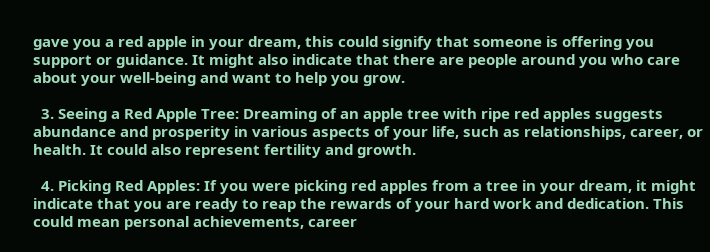gave you a red apple in your dream, this could signify that someone is offering you support or guidance. It might also indicate that there are people around you who care about your well-being and want to help you grow.

  3. Seeing a Red Apple Tree: Dreaming of an apple tree with ripe red apples suggests abundance and prosperity in various aspects of your life, such as relationships, career, or health. It could also represent fertility and growth.

  4. Picking Red Apples: If you were picking red apples from a tree in your dream, it might indicate that you are ready to reap the rewards of your hard work and dedication. This could mean personal achievements, career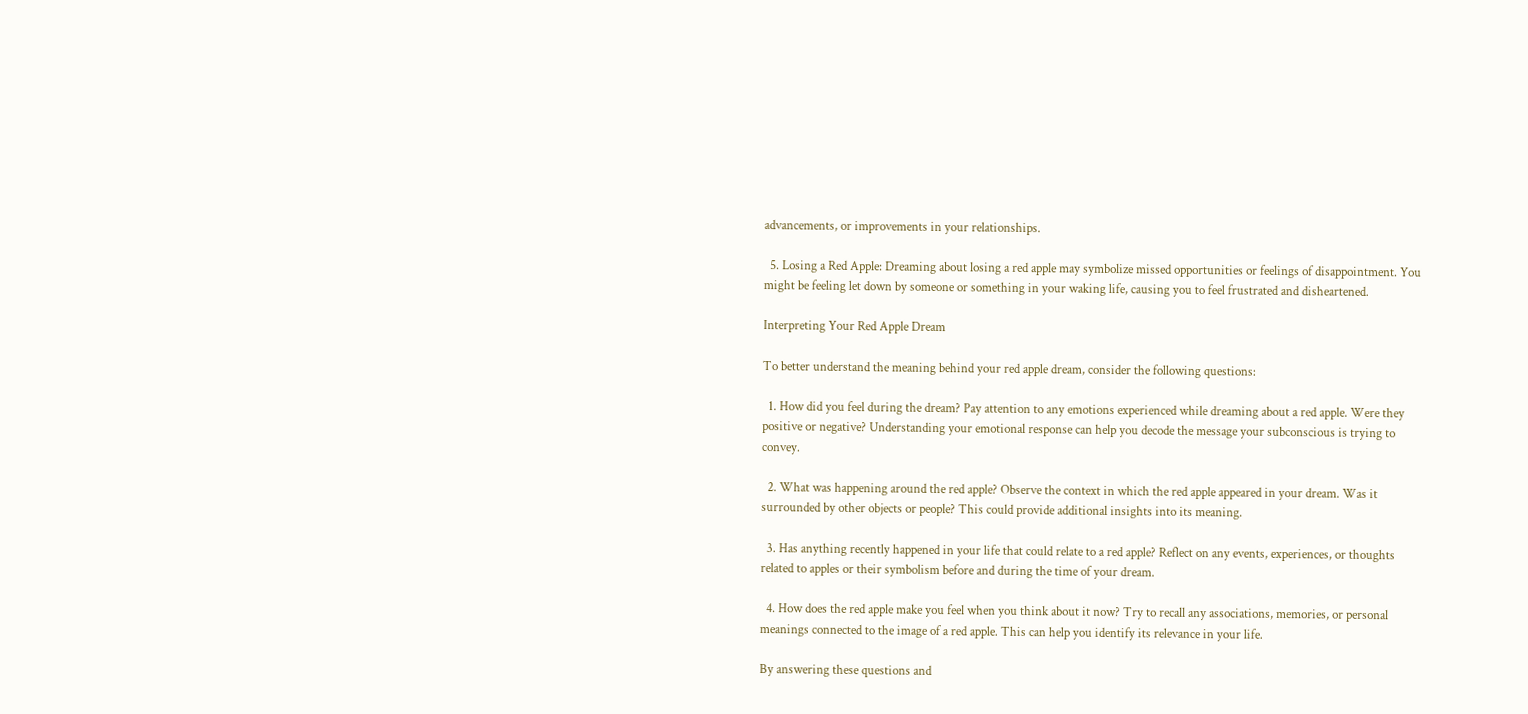advancements, or improvements in your relationships.

  5. Losing a Red Apple: Dreaming about losing a red apple may symbolize missed opportunities or feelings of disappointment. You might be feeling let down by someone or something in your waking life, causing you to feel frustrated and disheartened.

Interpreting Your Red Apple Dream

To better understand the meaning behind your red apple dream, consider the following questions:

  1. How did you feel during the dream? Pay attention to any emotions experienced while dreaming about a red apple. Were they positive or negative? Understanding your emotional response can help you decode the message your subconscious is trying to convey.

  2. What was happening around the red apple? Observe the context in which the red apple appeared in your dream. Was it surrounded by other objects or people? This could provide additional insights into its meaning.

  3. Has anything recently happened in your life that could relate to a red apple? Reflect on any events, experiences, or thoughts related to apples or their symbolism before and during the time of your dream.

  4. How does the red apple make you feel when you think about it now? Try to recall any associations, memories, or personal meanings connected to the image of a red apple. This can help you identify its relevance in your life.

By answering these questions and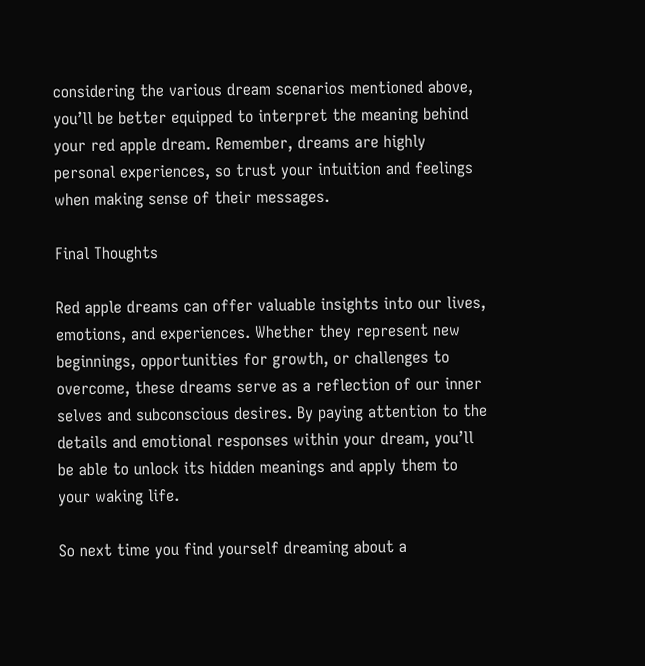considering the various dream scenarios mentioned above, you’ll be better equipped to interpret the meaning behind your red apple dream. Remember, dreams are highly personal experiences, so trust your intuition and feelings when making sense of their messages.

Final Thoughts

Red apple dreams can offer valuable insights into our lives, emotions, and experiences. Whether they represent new beginnings, opportunities for growth, or challenges to overcome, these dreams serve as a reflection of our inner selves and subconscious desires. By paying attention to the details and emotional responses within your dream, you’ll be able to unlock its hidden meanings and apply them to your waking life.

So next time you find yourself dreaming about a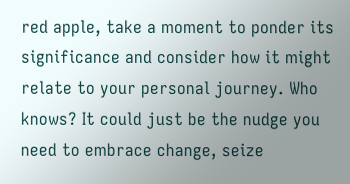red apple, take a moment to ponder its significance and consider how it might relate to your personal journey. Who knows? It could just be the nudge you need to embrace change, seize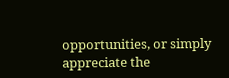opportunities, or simply appreciate the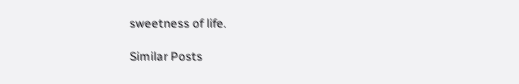sweetness of life.

Similar Posts